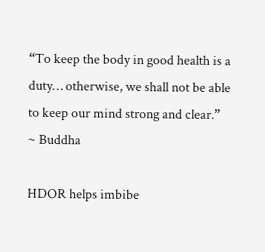“To keep the body in good health is a duty… otherwise, we shall not be able to keep our mind strong and clear.” ~ Buddha

HDOR helps imbibe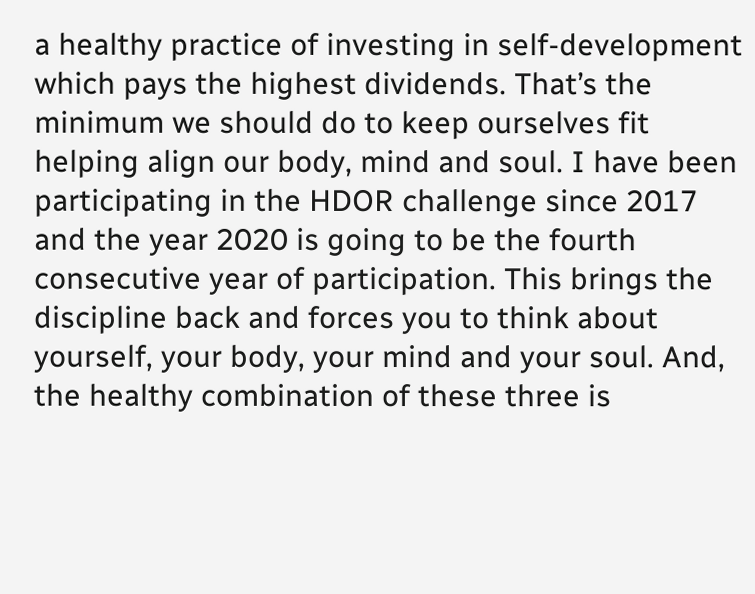a healthy practice of investing in self-development which pays the highest dividends. That’s the minimum we should do to keep ourselves fit helping align our body, mind and soul. I have been participating in the HDOR challenge since 2017 and the year 2020 is going to be the fourth consecutive year of participation. This brings the discipline back and forces you to think about yourself, your body, your mind and your soul. And, the healthy combination of these three is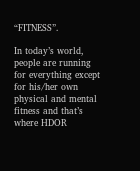“FITNESS”.

In today’s world, people are running for everything except for his/her own physical and mental fitness and that’s where HDOR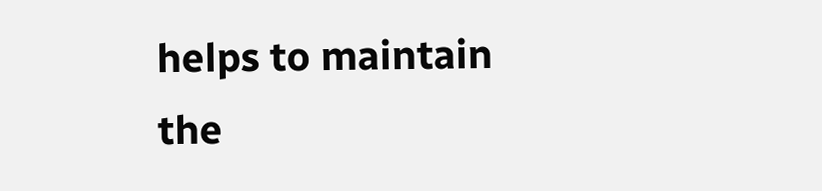helps to maintain the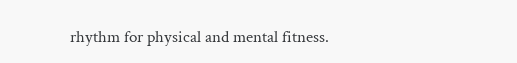rhythm for physical and mental fitness.